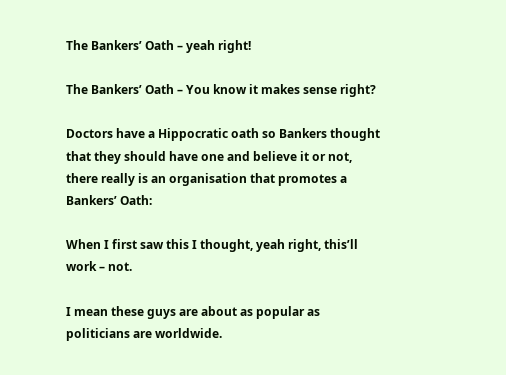The Bankers’ Oath – yeah right!

The Bankers’ Oath – You know it makes sense right?

Doctors have a Hippocratic oath so Bankers thought that they should have one and believe it or not, there really is an organisation that promotes a Bankers’ Oath:

When I first saw this I thought, yeah right, this’ll work – not.

I mean these guys are about as popular as politicians are worldwide.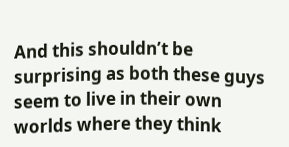And this shouldn’t be surprising as both these guys seem to live in their own worlds where they think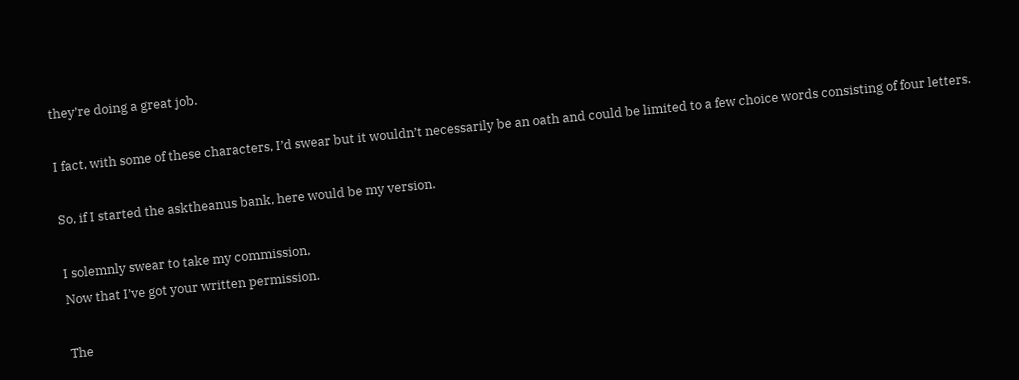they’re doing a great job.

I fact, with some of these characters, I’d swear but it wouldn’t necessarily be an oath and could be limited to a few choice words consisting of four letters.

So, if I started the asktheanus bank, here would be my version.

I solemnly swear to take my commission,
Now that I’ve got your written permission.

The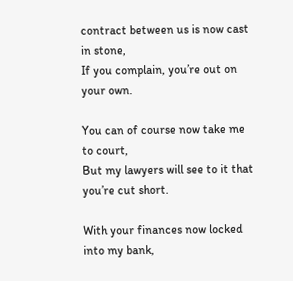contract between us is now cast in stone,
If you complain, you’re out on your own.

You can of course now take me to court,
But my lawyers will see to it that you’re cut short.

With your finances now locked into my bank,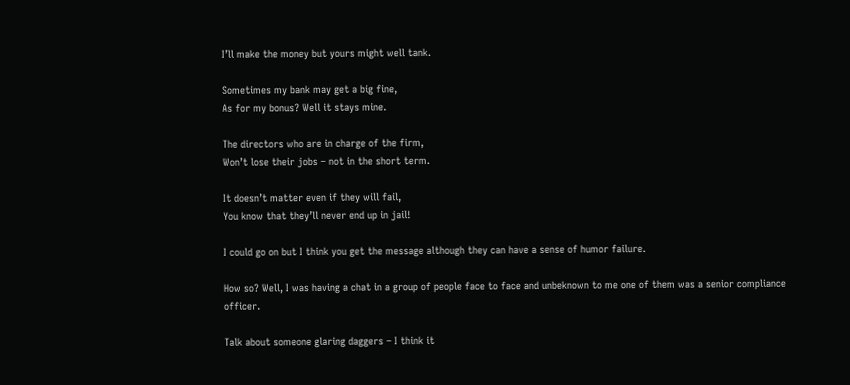I’ll make the money but yours might well tank.

Sometimes my bank may get a big fine,
As for my bonus? Well it stays mine.

The directors who are in charge of the firm,
Won’t lose their jobs – not in the short term.

It doesn’t matter even if they will fail,
You know that they’ll never end up in jail!

I could go on but I think you get the message although they can have a sense of humor failure.

How so? Well, I was having a chat in a group of people face to face and unbeknown to me one of them was a senior compliance officer.

Talk about someone glaring daggers – I think it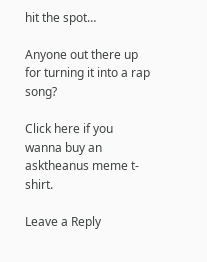hit the spot…

Anyone out there up for turning it into a rap song?

Click here if you wanna buy an asktheanus meme t-shirt.

Leave a Reply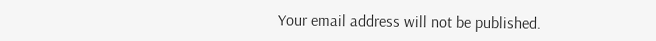Your email address will not be published.